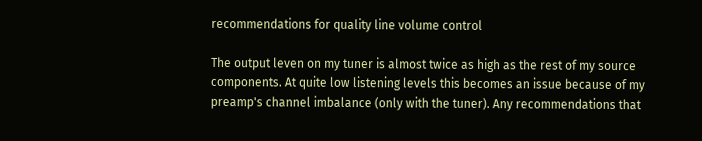recommendations for quality line volume control

The output leven on my tuner is almost twice as high as the rest of my source components. At quite low listening levels this becomes an issue because of my preamp's channel imbalance (only with the tuner). Any recommendations that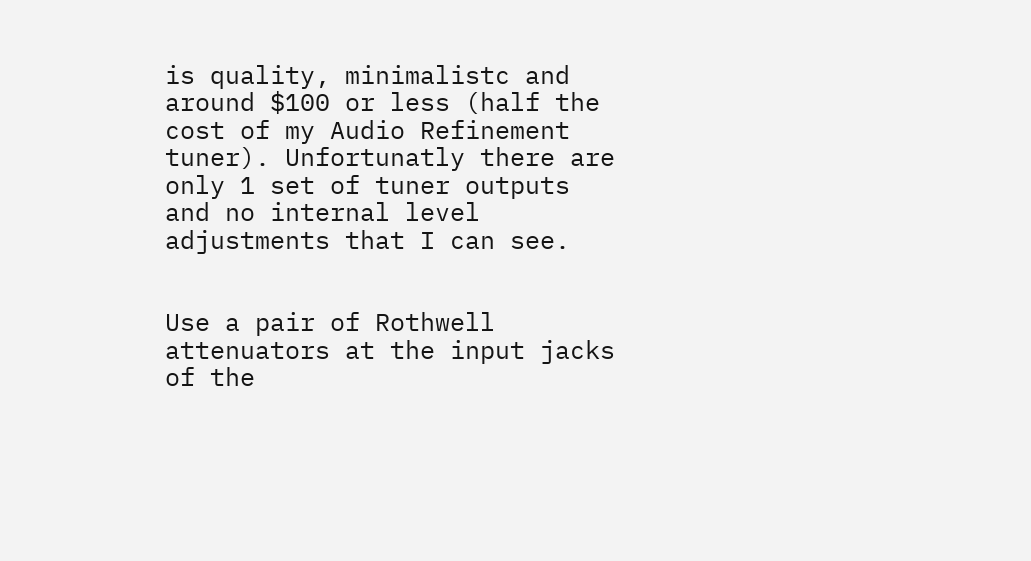is quality, minimalistc and around $100 or less (half the cost of my Audio Refinement tuner). Unfortunatly there are only 1 set of tuner outputs and no internal level adjustments that I can see.


Use a pair of Rothwell attenuators at the input jacks of the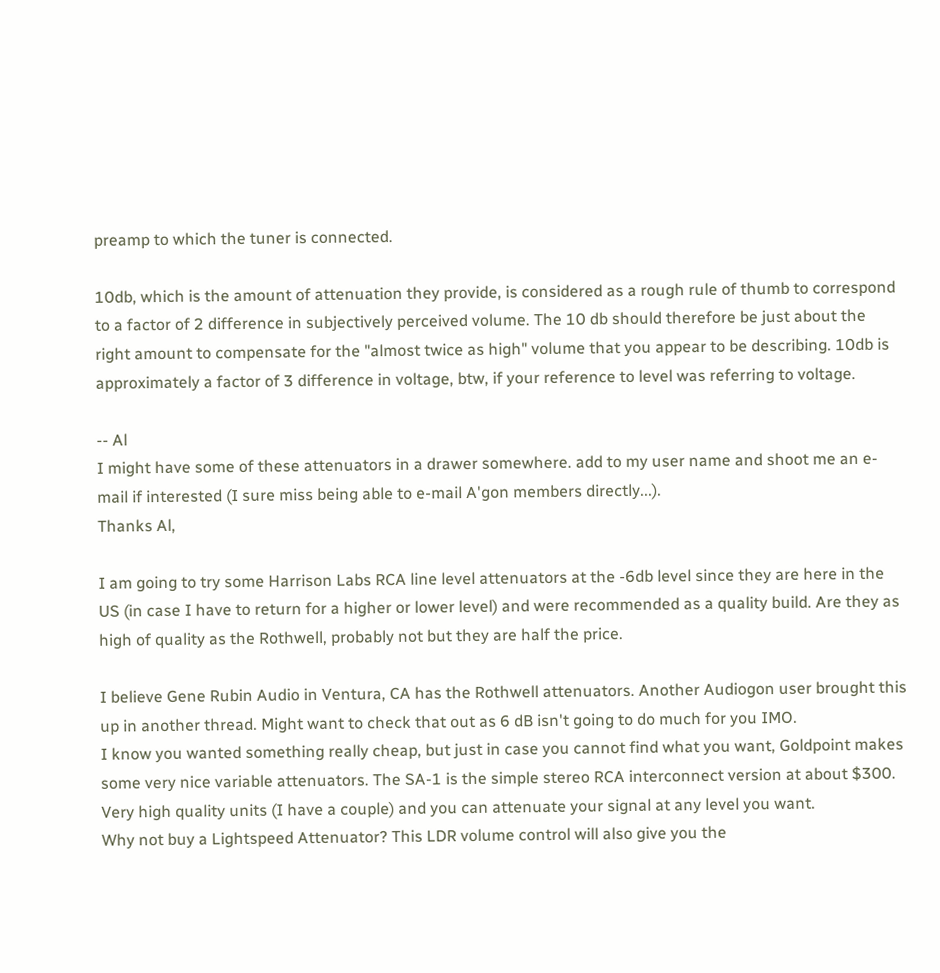preamp to which the tuner is connected.

10db, which is the amount of attenuation they provide, is considered as a rough rule of thumb to correspond to a factor of 2 difference in subjectively perceived volume. The 10 db should therefore be just about the right amount to compensate for the "almost twice as high" volume that you appear to be describing. 10db is approximately a factor of 3 difference in voltage, btw, if your reference to level was referring to voltage.

-- Al
I might have some of these attenuators in a drawer somewhere. add to my user name and shoot me an e-mail if interested (I sure miss being able to e-mail A'gon members directly...).
Thanks Al,

I am going to try some Harrison Labs RCA line level attenuators at the -6db level since they are here in the US (in case I have to return for a higher or lower level) and were recommended as a quality build. Are they as high of quality as the Rothwell, probably not but they are half the price.

I believe Gene Rubin Audio in Ventura, CA has the Rothwell attenuators. Another Audiogon user brought this up in another thread. Might want to check that out as 6 dB isn't going to do much for you IMO.
I know you wanted something really cheap, but just in case you cannot find what you want, Goldpoint makes some very nice variable attenuators. The SA-1 is the simple stereo RCA interconnect version at about $300. Very high quality units (I have a couple) and you can attenuate your signal at any level you want.
Why not buy a Lightspeed Attenuator? This LDR volume control will also give you the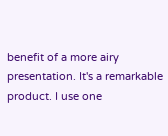benefit of a more airy presentation. It's a remarkable product. I use one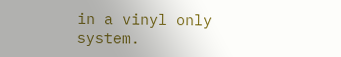in a vinyl only system.